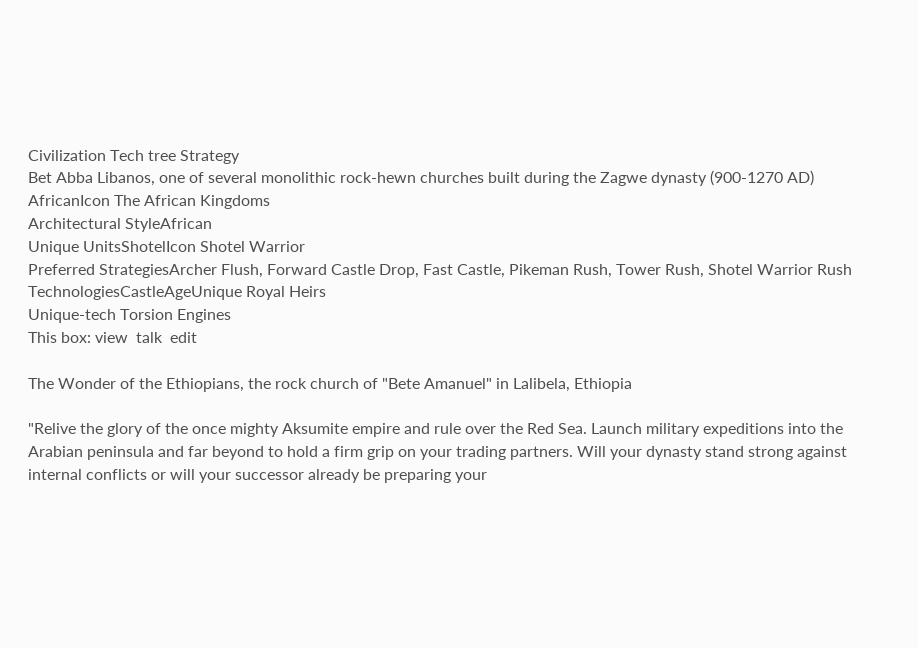Civilization Tech tree Strategy
Bet Abba Libanos, one of several monolithic rock-hewn churches built during the Zagwe dynasty (900-1270 AD)
AfricanIcon The African Kingdoms
Architectural StyleAfrican
Unique UnitsShotelIcon Shotel Warrior
Preferred StrategiesArcher Flush, Forward Castle Drop, Fast Castle, Pikeman Rush, Tower Rush, Shotel Warrior Rush
TechnologiesCastleAgeUnique Royal Heirs
Unique-tech Torsion Engines
This box: view  talk  edit

The Wonder of the Ethiopians, the rock church of "Bete Amanuel" in Lalibela, Ethiopia

"Relive the glory of the once mighty Aksumite empire and rule over the Red Sea. Launch military expeditions into the Arabian peninsula and far beyond to hold a firm grip on your trading partners. Will your dynasty stand strong against internal conflicts or will your successor already be preparing your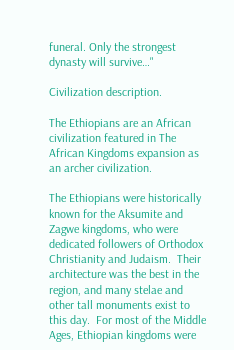funeral. Only the strongest dynasty will survive…"

Civilization description.

The Ethiopians are an African civilization featured in The African Kingdoms expansion as an archer civilization.

The Ethiopians were historically known for the Aksumite and Zagwe kingdoms, who were dedicated followers of Orthodox Christianity and Judaism.  Their architecture was the best in the region, and many stelae and other tall monuments exist to this day.  For most of the Middle Ages, Ethiopian kingdoms were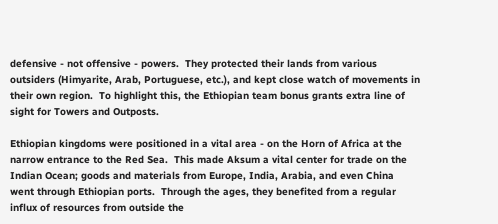defensive - not offensive - powers.  They protected their lands from various outsiders (Himyarite, Arab, Portuguese, etc.), and kept close watch of movements in their own region.  To highlight this, the Ethiopian team bonus grants extra line of sight for Towers and Outposts.

Ethiopian kingdoms were positioned in a vital area - on the Horn of Africa at the narrow entrance to the Red Sea.  This made Aksum a vital center for trade on the Indian Ocean; goods and materials from Europe, India, Arabia, and even China went through Ethiopian ports.  Through the ages, they benefited from a regular influx of resources from outside the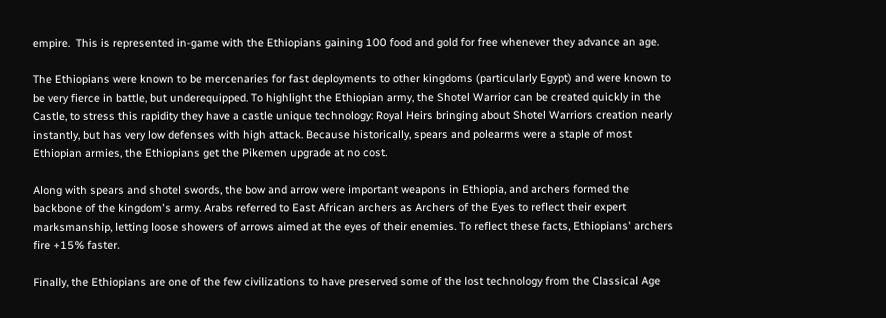empire.  This is represented in-game with the Ethiopians gaining 100 food and gold for free whenever they advance an age.

The Ethiopians were known to be mercenaries for fast deployments to other kingdoms (particularly Egypt) and were known to be very fierce in battle, but underequipped. To highlight the Ethiopian army, the Shotel Warrior can be created quickly in the Castle, to stress this rapidity they have a castle unique technology: Royal Heirs bringing about Shotel Warriors creation nearly instantly, but has very low defenses with high attack. Because historically, spears and polearms were a staple of most Ethiopian armies, the Ethiopians get the Pikemen upgrade at no cost.

Along with spears and shotel swords, the bow and arrow were important weapons in Ethiopia, and archers formed the backbone of the kingdom's army. Arabs referred to East African archers as Archers of the Eyes to reflect their expert marksmanship, letting loose showers of arrows aimed at the eyes of their enemies. To reflect these facts, Ethiopians' archers fire +15% faster.

Finally, the Ethiopians are one of the few civilizations to have preserved some of the lost technology from the Classical Age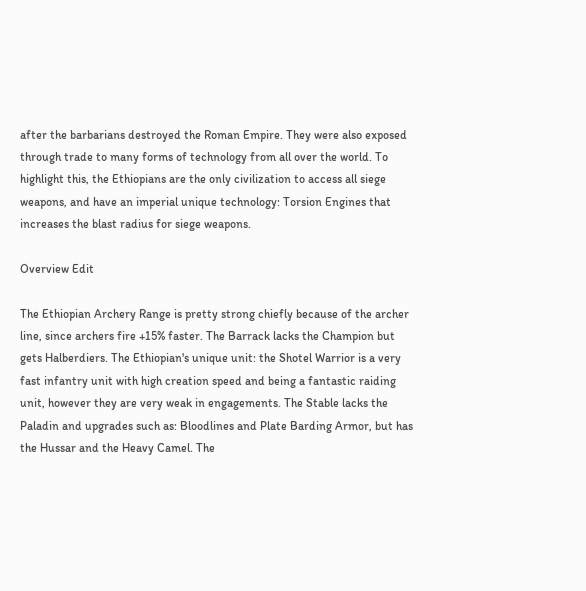after the barbarians destroyed the Roman Empire. They were also exposed through trade to many forms of technology from all over the world. To highlight this, the Ethiopians are the only civilization to access all siege weapons, and have an imperial unique technology: Torsion Engines that increases the blast radius for siege weapons.

Overview Edit

The Ethiopian Archery Range is pretty strong chiefly because of the archer line, since archers fire +15% faster. The Barrack lacks the Champion but gets Halberdiers. The Ethiopian's unique unit: the Shotel Warrior is a very fast infantry unit with high creation speed and being a fantastic raiding unit, however they are very weak in engagements. The Stable lacks the Paladin and upgrades such as: Bloodlines and Plate Barding Armor, but has the Hussar and the Heavy Camel. The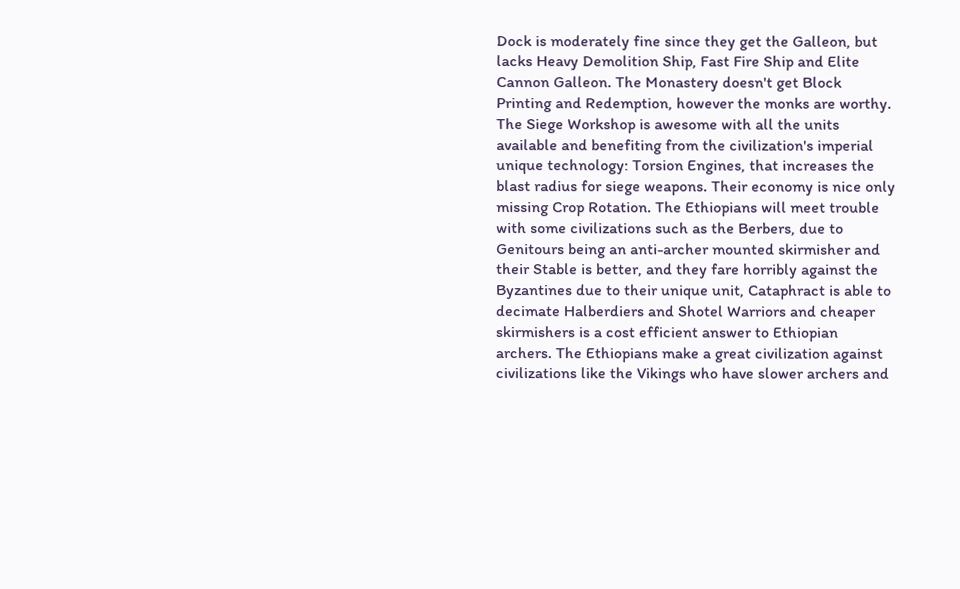Dock is moderately fine since they get the Galleon, but lacks Heavy Demolition Ship, Fast Fire Ship and Elite Cannon Galleon. The Monastery doesn't get Block Printing and Redemption, however the monks are worthy. The Siege Workshop is awesome with all the units available and benefiting from the civilization's imperial unique technology: Torsion Engines, that increases the blast radius for siege weapons. Their economy is nice only missing Crop Rotation. The Ethiopians will meet trouble with some civilizations such as the Berbers, due to Genitours being an anti-archer mounted skirmisher and their Stable is better, and they fare horribly against the Byzantines due to their unique unit, Cataphract is able to decimate Halberdiers and Shotel Warriors and cheaper skirmishers is a cost efficient answer to Ethiopian archers. The Ethiopians make a great civilization against civilizations like the Vikings who have slower archers and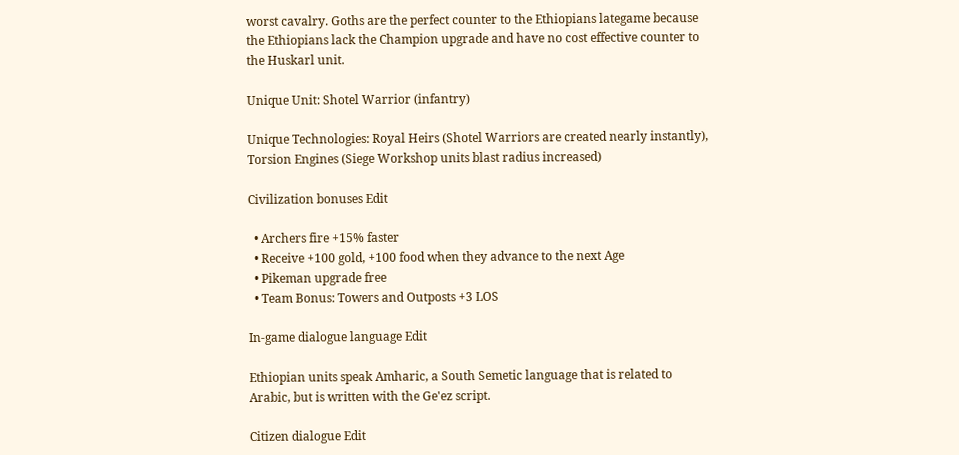worst cavalry. Goths are the perfect counter to the Ethiopians lategame because the Ethiopians lack the Champion upgrade and have no cost effective counter to the Huskarl unit.

Unique Unit: Shotel Warrior (infantry)

Unique Technologies: Royal Heirs (Shotel Warriors are created nearly instantly), Torsion Engines (Siege Workshop units blast radius increased)

Civilization bonuses Edit

  • Archers fire +15% faster
  • Receive +100 gold, +100 food when they advance to the next Age
  • Pikeman upgrade free
  • Team Bonus: Towers and Outposts +3 LOS

In-game dialogue language Edit

Ethiopian units speak Amharic, a South Semetic language that is related to Arabic, but is written with the Ge'ez script.

Citizen dialogue Edit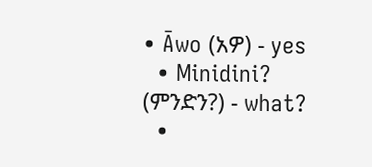• Āwo (አዎ) - yes
  • Minidini? (ምንድን?) - what?
  •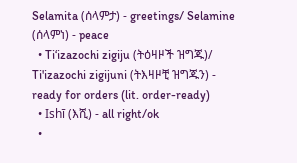Selamita (ሰላምታ) - greetings/ Selamine (ሰላምነ) - peace
  • Ti‘izazochi zigiju (ትዕዛዞች ዝግጁ)/ Ti'izazochi zigijuni (ትእዛዞቺ ዝግጁን) - ready for orders (lit. order-ready)
  • Ishī (እሺ) - all right/ok
  •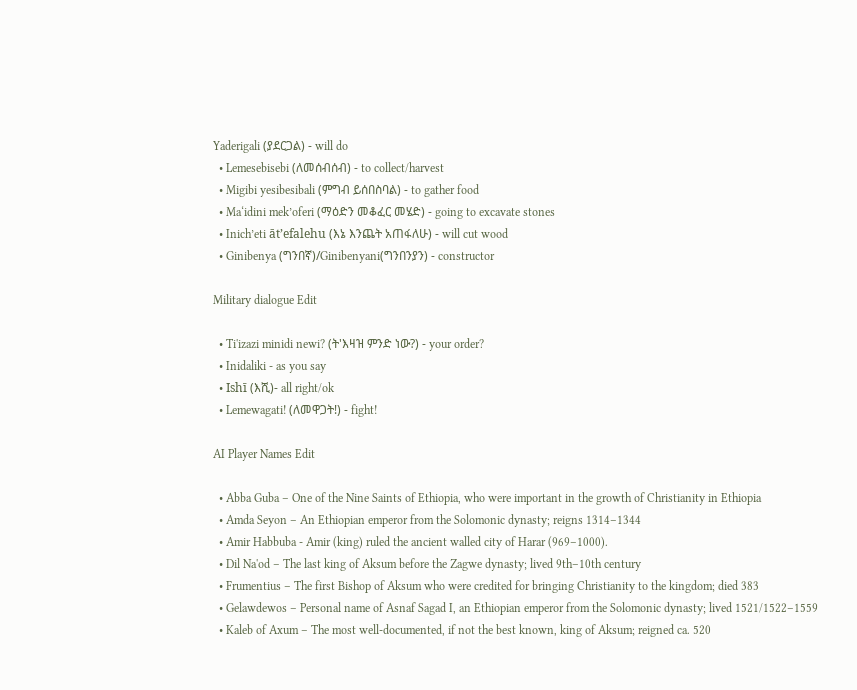Yaderigali (ያደርጋል) - will do
  • Lemesebisebi (ለመሰብሰብ) - to collect/harvest
  • Migibi yesibesibali (ምግብ ይሰበስባል) - to gather food
  • Ma‘idini mek’oferi (ማዕድን መቆፈር መሄድ) - going to excavate stones
  • Inich’eti āt’efalehu (እኔ እንጨት አጠፋለሁ) - will cut wood
  • Ginibenya (ግንበኛ)/Ginibenyani(ግንበንያን) - constructor

Military dialogue Edit

  • Ti'izazi minidi newi? (ት'እዛዝ ምንድ ነው?) - your order?
  • Inidaliki - as you say
  • Ishī (እሺ)- all right/ok
  • Lemewagati! (ለመዋጋት!) - fight!

AI Player Names Edit

  • Abba Guba – One of the Nine Saints of Ethiopia, who were important in the growth of Christianity in Ethiopia
  • Amda Seyon – An Ethiopian emperor from the Solomonic dynasty; reigns 1314–1344
  • Amir Habbuba - Amir (king) ruled the ancient walled city of Harar (969–1000).
  • Dil Na'od – The last king of Aksum before the Zagwe dynasty; lived 9th–10th century
  • Frumentius – The first Bishop of Aksum who were credited for bringing Christianity to the kingdom; died 383
  • Gelawdewos – Personal name of Asnaf Sagad I, an Ethiopian emperor from the Solomonic dynasty; lived 1521/1522–1559
  • Kaleb of Axum – The most well-documented, if not the best known, king of Aksum; reigned ca. 520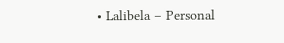• Lalibela – Personal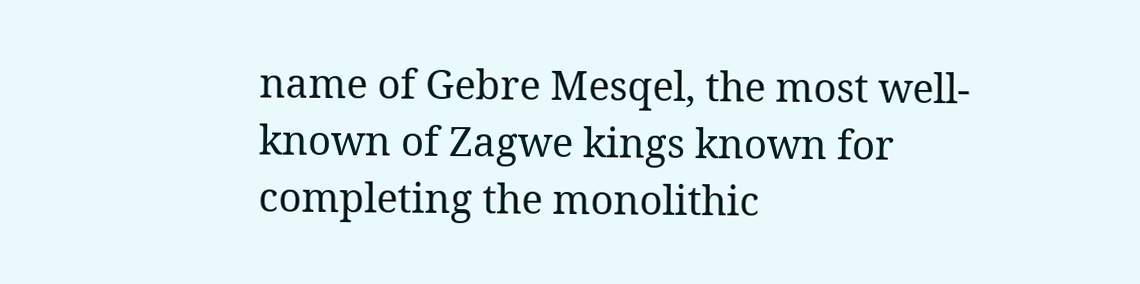name of Gebre Mesqel, the most well-known of Zagwe kings known for completing the monolithic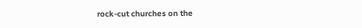rock-cut churches on the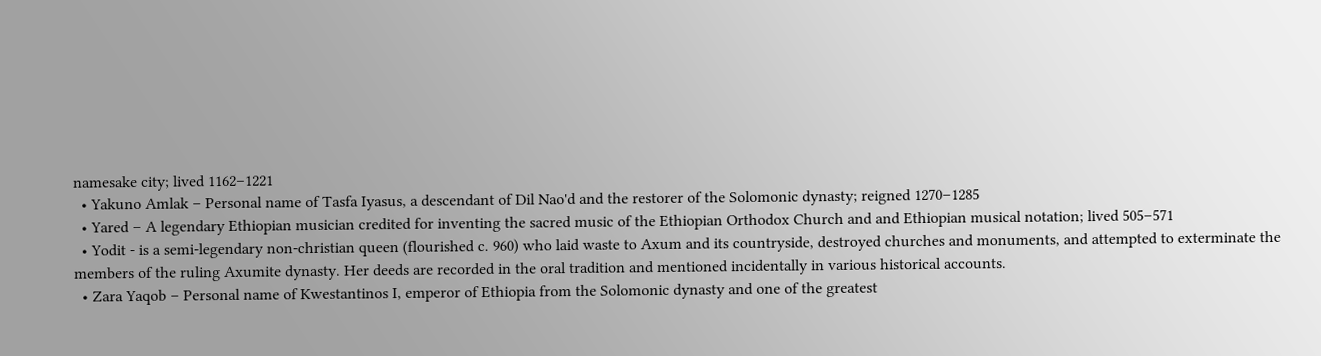namesake city; lived 1162–1221
  • Yakuno Amlak – Personal name of Tasfa Iyasus, a descendant of Dil Nao'd and the restorer of the Solomonic dynasty; reigned 1270–1285
  • Yared – A legendary Ethiopian musician credited for inventing the sacred music of the Ethiopian Orthodox Church and and Ethiopian musical notation; lived 505–571
  • Yodit - is a semi-legendary non-christian queen (flourished c. 960) who laid waste to Axum and its countryside, destroyed churches and monuments, and attempted to exterminate the members of the ruling Axumite dynasty. Her deeds are recorded in the oral tradition and mentioned incidentally in various historical accounts.
  • Zara Yaqob – Personal name of Kwestantinos I, emperor of Ethiopia from the Solomonic dynasty and one of the greatest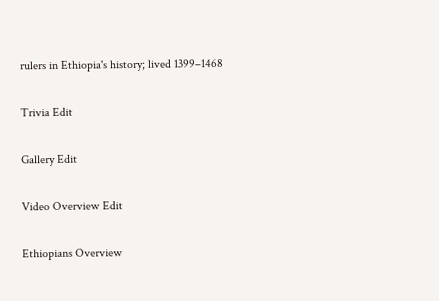rulers in Ethiopia's history; lived 1399–1468

Trivia Edit

Gallery Edit

Video Overview Edit

Ethiopians Overview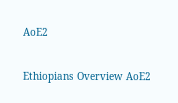AoE2

Ethiopians Overview AoE2